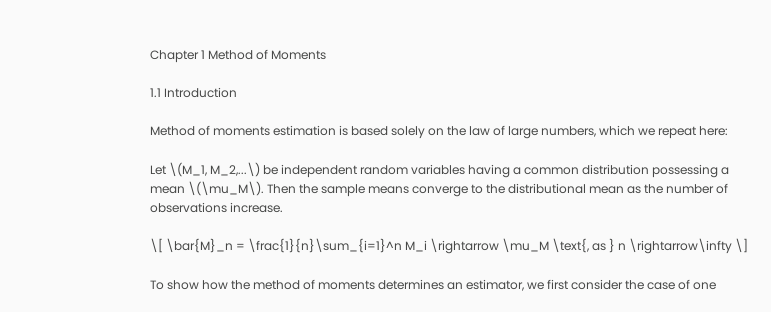Chapter 1 Method of Moments

1.1 Introduction

Method of moments estimation is based solely on the law of large numbers, which we repeat here:

Let \(M_1, M_2,...\) be independent random variables having a common distribution possessing a mean \(\mu_M\). Then the sample means converge to the distributional mean as the number of observations increase.

\[ \bar{M}_n = \frac{1}{n}\sum_{i=1}^n M_i \rightarrow \mu_M \text{, as } n \rightarrow\infty \]

To show how the method of moments determines an estimator, we first consider the case of one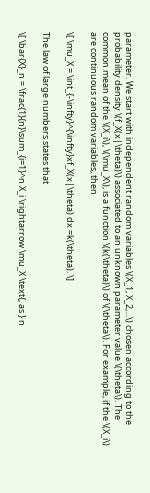parameter. We start with independent random variables \(X_1, X_2,...\) chosen according to the probability density \(f_X(x|\theta)\) associated to an unknown parameter value \(\theta\). The common mean of the \(X_i\), \(\mu_X\), is a function \(k(\theta)\) of \(\theta\). For example, if the \(X_i\) are continuous random variables, then

\[ \mu_X = \int_{-\infty}^{\infty}xf_X(x|\theta) dx =k(\theta). \]

The law of large numbers states that

\[ \bar{X}_n = \frac{1}{n}\sum_{i=1}^n X_i \rightarrow \mu_X \text{, as } n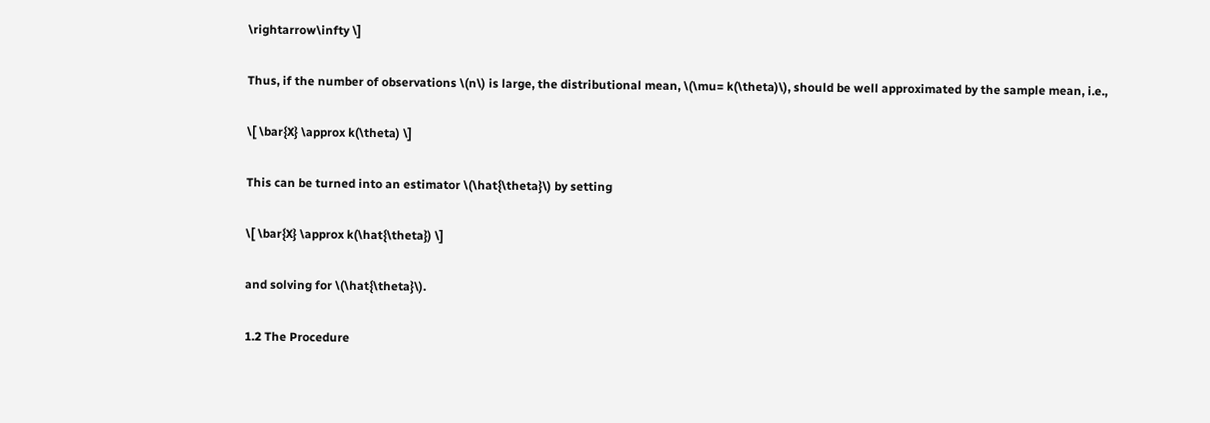\rightarrow\infty \]

Thus, if the number of observations \(n\) is large, the distributional mean, \(\mu= k(\theta)\), should be well approximated by the sample mean, i.e.,

\[ \bar{X} \approx k(\theta) \]

This can be turned into an estimator \(\hat{\theta}\) by setting

\[ \bar{X} \approx k(\hat{\theta}) \]

and solving for \(\hat{\theta}\).

1.2 The Procedure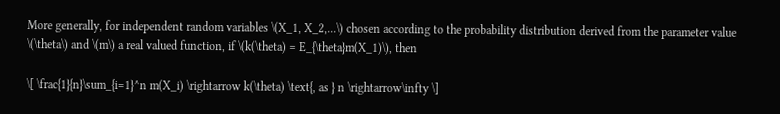More generally, for independent random variables \(X_1, X_2,...\) chosen according to the probability distribution derived from the parameter value \(\theta\) and \(m\) a real valued function, if \(k(\theta) = E_{\theta}m(X_1)\), then

\[ \frac{1}{n}\sum_{i=1}^n m(X_i) \rightarrow k(\theta) \text{, as } n \rightarrow\infty \]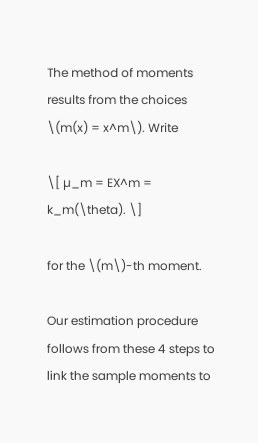The method of moments results from the choices \(m(x) = x^m\). Write

\[ µ_m = EX^m = k_m(\theta). \]

for the \(m\)-th moment.

Our estimation procedure follows from these 4 steps to link the sample moments to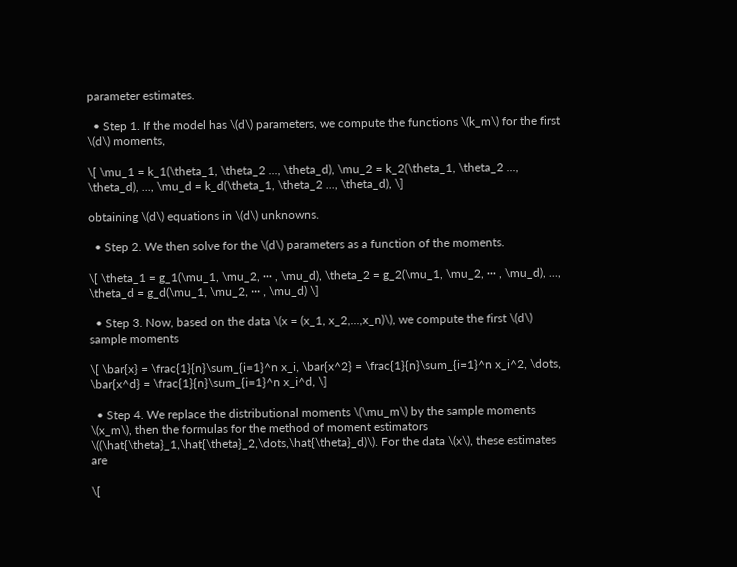parameter estimates.

  • Step 1. If the model has \(d\) parameters, we compute the functions \(k_m\) for the first \(d\) moments,

\[ \mu_1 = k_1(\theta_1, \theta_2 ..., \theta_d), \mu_2 = k_2(\theta_1, \theta_2 ..., \theta_d), ..., \mu_d = k_d(\theta_1, \theta_2 ..., \theta_d), \]

obtaining \(d\) equations in \(d\) unknowns.

  • Step 2. We then solve for the \(d\) parameters as a function of the moments.

\[ \theta_1 = g_1(\mu_1, \mu_2, ··· , \mu_d), \theta_2 = g_2(\mu_1, \mu_2, ··· , \mu_d), ..., \theta_d = g_d(\mu_1, \mu_2, ··· , \mu_d) \]

  • Step 3. Now, based on the data \(x = (x_1, x_2,...,x_n)\), we compute the first \(d\) sample moments

\[ \bar{x} = \frac{1}{n}\sum_{i=1}^n x_i, \bar{x^2} = \frac{1}{n}\sum_{i=1}^n x_i^2, \dots, \bar{x^d} = \frac{1}{n}\sum_{i=1}^n x_i^d, \]

  • Step 4. We replace the distributional moments \(\mu_m\) by the sample moments \(x_m\), then the formulas for the method of moment estimators \((\hat{\theta}_1,\hat{\theta}_2,\dots,\hat{\theta}_d)\). For the data \(x\), these estimates are

\[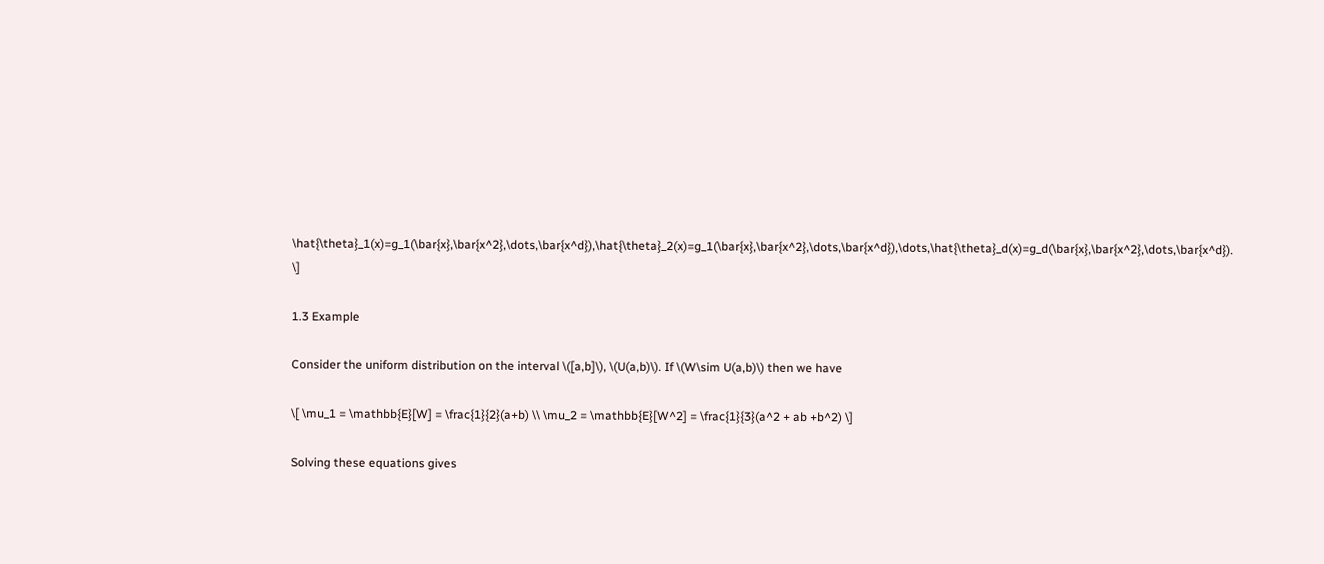\hat{\theta}_1(x)=g_1(\bar{x},\bar{x^2},\dots,\bar{x^d}),\hat{\theta}_2(x)=g_1(\bar{x},\bar{x^2},\dots,\bar{x^d}),\dots,\hat{\theta}_d(x)=g_d(\bar{x},\bar{x^2},\dots,\bar{x^d}). \]

1.3 Example

Consider the uniform distribution on the interval \([a,b]\), \(U(a,b)\). If \(W\sim U(a,b)\) then we have

\[ \mu_1 = \mathbb{E}[W] = \frac{1}{2}(a+b) \\ \mu_2 = \mathbb{E}[W^2] = \frac{1}{3}(a^2 + ab +b^2) \]

Solving these equations gives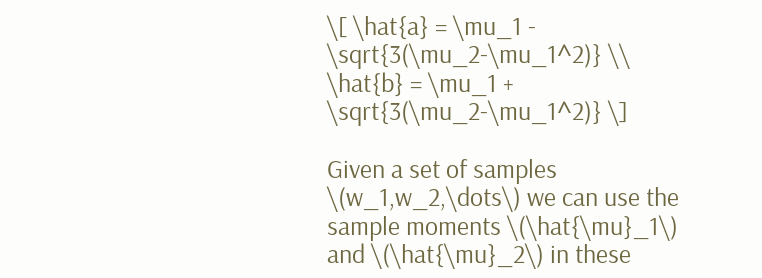\[ \hat{a} = \mu_1 - \sqrt{3(\mu_2-\mu_1^2)} \\ \hat{b} = \mu_1 + \sqrt{3(\mu_2-\mu_1^2)} \]

Given a set of samples \(w_1,w_2,\dots\) we can use the sample moments \(\hat{\mu}_1\) and \(\hat{\mu}_2\) in these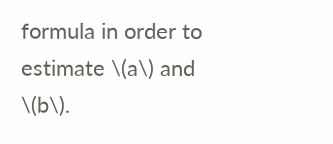formula in order to estimate \(a\) and \(b\).